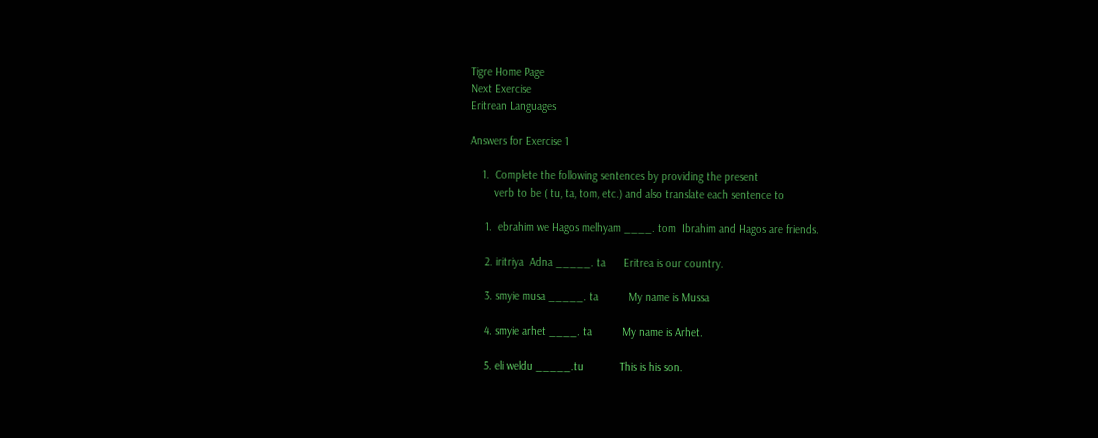Tigre Home Page
Next Exercise
Eritrean Languages

Answers for Exercise 1

    1.  Complete the following sentences by providing the present
        verb to be ( tu, ta, tom, etc.) and also translate each sentence to

     1.  ebrahim we Hagos melhyam ____. tom  Ibrahim and Hagos are friends.

     2. iritriya  Adna _____. ta      Eritrea is our country.

     3. smyie musa _____. ta          My name is Mussa

     4. smyie arhet ____. ta          My name is Arhet.

     5. eli weldu _____.tu            This is his son.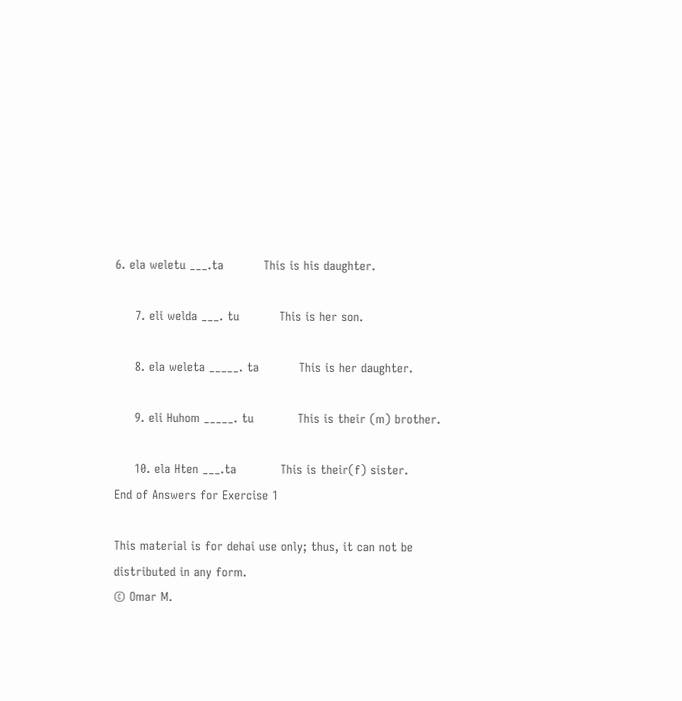6. ela weletu ___.ta          This is his daughter.

     7. eli welda ___. tu          This is her son.

     8. ela weleta _____. ta          This is her daughter.

     9. eli Huhom _____. tu           This is their (m) brother.

     10. ela Hten ___.ta           This is their(f) sister.
End of Answers for Exercise 1

This material is for dehai use only; thus, it can not be distributed in any form.
© Omar M.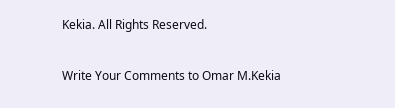Kekia. All Rights Reserved.

Write Your Comments to Omar M.Kekia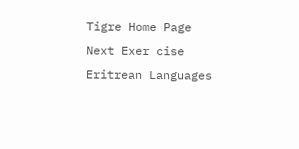Tigre Home Page
Next Exer cise
Eritrean Languages